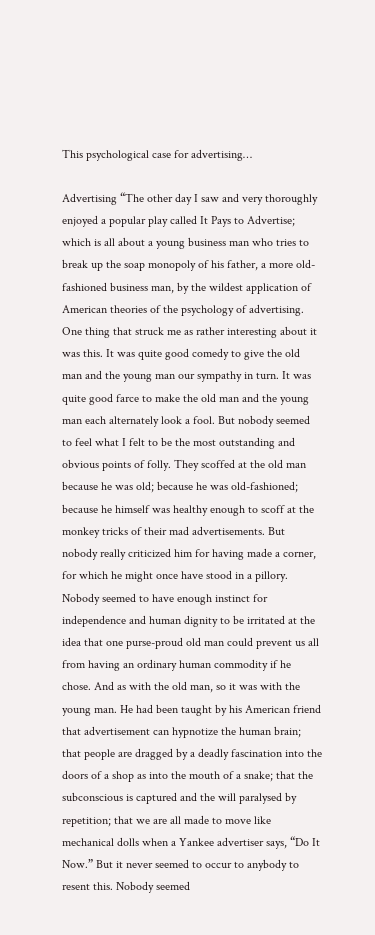This psychological case for advertising…

Advertising “The other day I saw and very thoroughly enjoyed a popular play called It Pays to Advertise; which is all about a young business man who tries to break up the soap monopoly of his father, a more old-fashioned business man, by the wildest application of American theories of the psychology of advertising. One thing that struck me as rather interesting about it was this. It was quite good comedy to give the old man and the young man our sympathy in turn. It was quite good farce to make the old man and the young man each alternately look a fool. But nobody seemed to feel what I felt to be the most outstanding and obvious points of folly. They scoffed at the old man because he was old; because he was old-fashioned; because he himself was healthy enough to scoff at the monkey tricks of their mad advertisements. But nobody really criticized him for having made a corner, for which he might once have stood in a pillory. Nobody seemed to have enough instinct for independence and human dignity to be irritated at the idea that one purse-proud old man could prevent us all from having an ordinary human commodity if he chose. And as with the old man, so it was with the young man. He had been taught by his American friend that advertisement can hypnotize the human brain; that people are dragged by a deadly fascination into the doors of a shop as into the mouth of a snake; that the subconscious is captured and the will paralysed by repetition; that we are all made to move like mechanical dolls when a Yankee advertiser says, “Do It Now.” But it never seemed to occur to anybody to resent this. Nobody seemed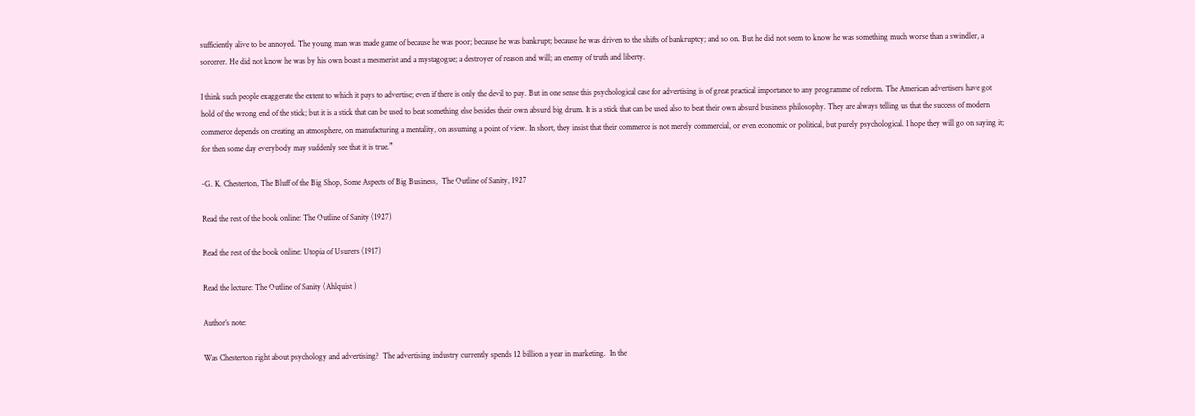sufficiently alive to be annoyed. The young man was made game of because he was poor; because he was bankrupt; because he was driven to the shifts of bankruptcy; and so on. But he did not seem to know he was something much worse than a swindler, a sorcerer. He did not know he was by his own boast a mesmerist and a mystagogue; a destroyer of reason and will; an enemy of truth and liberty.

I think such people exaggerate the extent to which it pays to advertise; even if there is only the devil to pay. But in one sense this psychological case for advertising is of great practical importance to any programme of reform. The American advertisers have got hold of the wrong end of the stick; but it is a stick that can be used to beat something else besides their own absurd big drum. It is a stick that can be used also to beat their own absurd business philosophy. They are always telling us that the success of modern commerce depends on creating an atmosphere, on manufacturing a mentality, on assuming a point of view. In short, they insist that their commerce is not merely commercial, or even economic or political, but purely psychological. I hope they will go on saying it; for then some day everybody may suddenly see that it is true.”

-G. K. Chesterton, The Bluff of the Big Shop, Some Aspects of Big Business,  The Outline of Sanity, 1927

Read the rest of the book online: The Outline of Sanity (1927)

Read the rest of the book online: Utopia of Usurers (1917)

Read the lecture: The Outline of Sanity (Ahlquist )

Author’s note:

Was Chesterton right about psychology and advertising?  The advertising industry currently spends 12 billion a year in marketing.  In the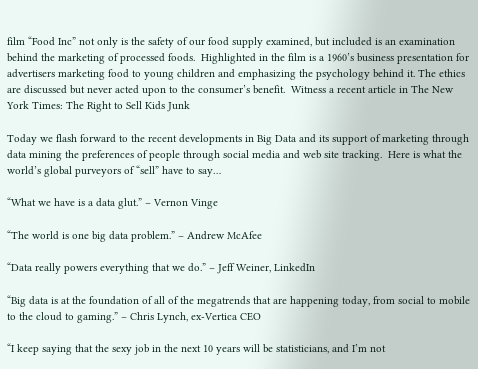film “Food Inc” not only is the safety of our food supply examined, but included is an examination behind the marketing of processed foods.  Highlighted in the film is a 1960’s business presentation for advertisers marketing food to young children and emphasizing the psychology behind it. The ethics are discussed but never acted upon to the consumer’s benefit.  Witness a recent article in The New York Times: The Right to Sell Kids Junk

Today we flash forward to the recent developments in Big Data and its support of marketing through data mining the preferences of people through social media and web site tracking.  Here is what the world’s global purveyors of “sell” have to say…

“What we have is a data glut.” – Vernon Vinge

“The world is one big data problem.” – Andrew McAfee

“Data really powers everything that we do.” – Jeff Weiner, LinkedIn

“Big data is at the foundation of all of the megatrends that are happening today, from social to mobile to the cloud to gaming.” – Chris Lynch, ex-Vertica CEO

“I keep saying that the sexy job in the next 10 years will be statisticians, and I’m not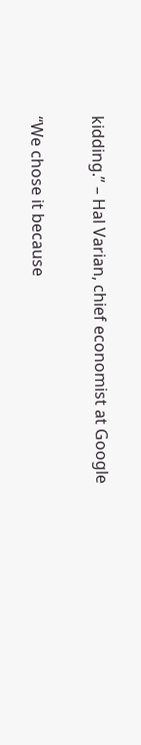kidding.” – Hal Varian, chief economist at Google

“We chose it because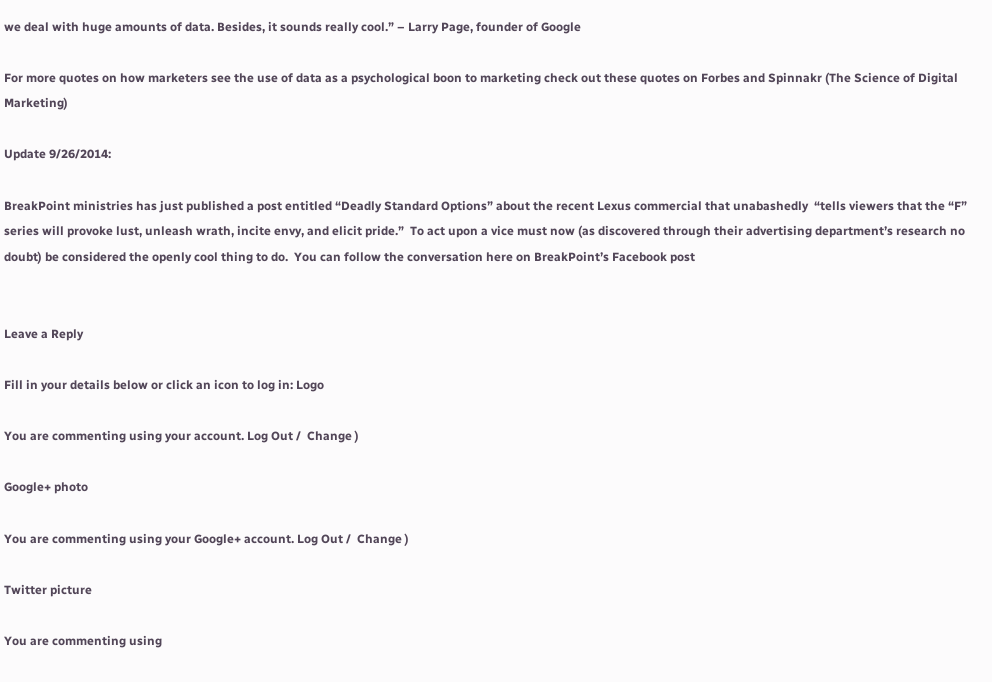we deal with huge amounts of data. Besides, it sounds really cool.” – Larry Page, founder of Google

For more quotes on how marketers see the use of data as a psychological boon to marketing check out these quotes on Forbes and Spinnakr (The Science of Digital Marketing)

Update 9/26/2014:

BreakPoint ministries has just published a post entitled “Deadly Standard Options” about the recent Lexus commercial that unabashedly  “tells viewers that the “F” series will provoke lust, unleash wrath, incite envy, and elicit pride.”  To act upon a vice must now (as discovered through their advertising department’s research no doubt) be considered the openly cool thing to do.  You can follow the conversation here on BreakPoint’s Facebook post


Leave a Reply

Fill in your details below or click an icon to log in: Logo

You are commenting using your account. Log Out /  Change )

Google+ photo

You are commenting using your Google+ account. Log Out /  Change )

Twitter picture

You are commenting using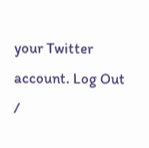your Twitter account. Log Out /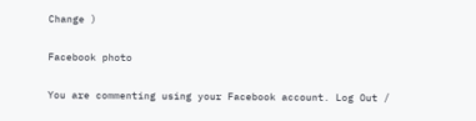Change )

Facebook photo

You are commenting using your Facebook account. Log Out /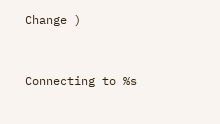Change )


Connecting to %s